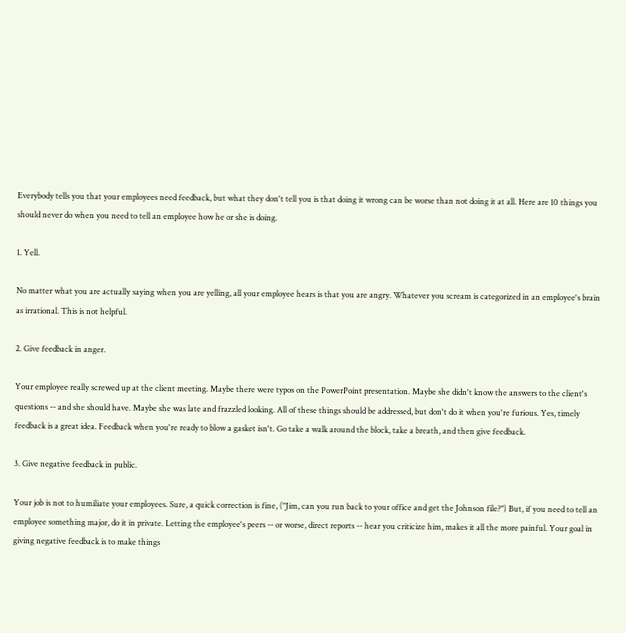Everybody tells you that your employees need feedback, but what they don't tell you is that doing it wrong can be worse than not doing it at all. Here are 10 things you should never do when you need to tell an employee how he or she is doing.

1. Yell.

No matter what you are actually saying when you are yelling, all your employee hears is that you are angry. Whatever you scream is categorized in an employee's brain as irrational. This is not helpful.

2. Give feedback in anger.

Your employee really screwed up at the client meeting. Maybe there were typos on the PowerPoint presentation. Maybe she didn't know the answers to the client's questions -- and she should have. Maybe she was late and frazzled looking. All of these things should be addressed, but don't do it when you're furious. Yes, timely feedback is a great idea. Feedback when you're ready to blow a gasket isn't. Go take a walk around the block, take a breath, and then give feedback.

3. Give negative feedback in public.

Your job is not to humiliate your employees. Sure, a quick correction is fine, ("Jim, can you run back to your office and get the Johnson file?") But, if you need to tell an employee something major, do it in private. Letting the employee's peers -- or worse, direct reports -- hear you criticize him, makes it all the more painful. Your goal in giving negative feedback is to make things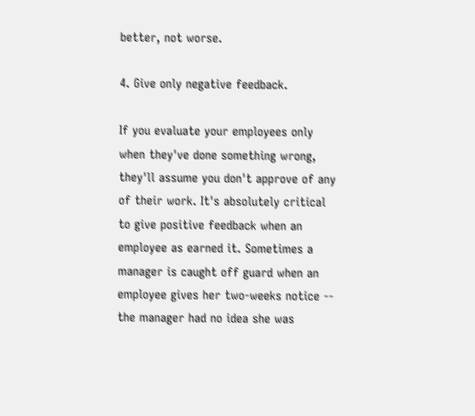better, not worse.

4. Give only negative feedback.

If you evaluate your employees only when they've done something wrong, they'll assume you don't approve of any of their work. It's absolutely critical to give positive feedback when an employee as earned it. Sometimes a manager is caught off guard when an employee gives her two-weeks notice -- the manager had no idea she was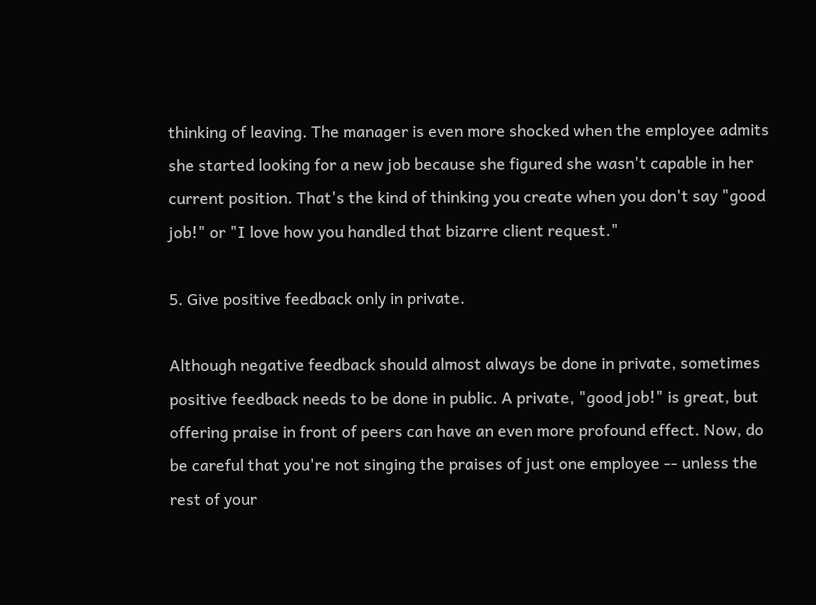thinking of leaving. The manager is even more shocked when the employee admits she started looking for a new job because she figured she wasn't capable in her current position. That's the kind of thinking you create when you don't say "good job!" or "I love how you handled that bizarre client request."

5. Give positive feedback only in private.

Although negative feedback should almost always be done in private, sometimes positive feedback needs to be done in public. A private, "good job!" is great, but offering praise in front of peers can have an even more profound effect. Now, do be careful that you're not singing the praises of just one employee -- unless the rest of your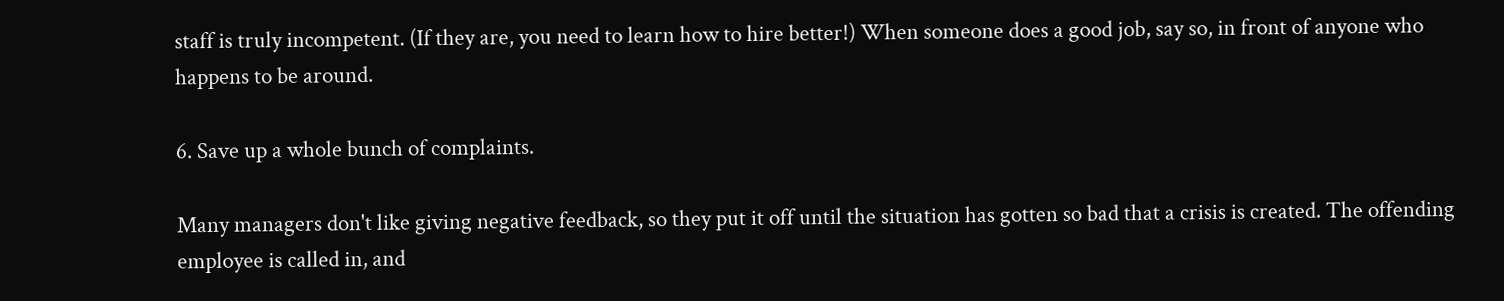staff is truly incompetent. (If they are, you need to learn how to hire better!) When someone does a good job, say so, in front of anyone who happens to be around.

6. Save up a whole bunch of complaints.

Many managers don't like giving negative feedback, so they put it off until the situation has gotten so bad that a crisis is created. The offending employee is called in, and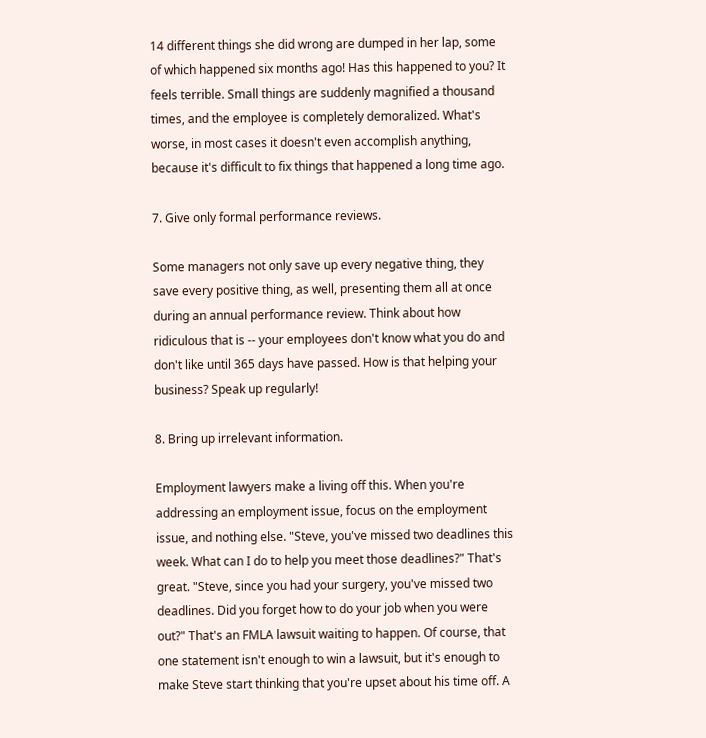14 different things she did wrong are dumped in her lap, some of which happened six months ago! Has this happened to you? It feels terrible. Small things are suddenly magnified a thousand times, and the employee is completely demoralized. What's worse, in most cases it doesn't even accomplish anything, because it's difficult to fix things that happened a long time ago.

7. Give only formal performance reviews.

Some managers not only save up every negative thing, they save every positive thing, as well, presenting them all at once during an annual performance review. Think about how ridiculous that is -- your employees don't know what you do and don't like until 365 days have passed. How is that helping your business? Speak up regularly!

8. Bring up irrelevant information.

Employment lawyers make a living off this. When you're addressing an employment issue, focus on the employment issue, and nothing else. "Steve, you've missed two deadlines this week. What can I do to help you meet those deadlines?" That's great. "Steve, since you had your surgery, you've missed two deadlines. Did you forget how to do your job when you were out?" That's an FMLA lawsuit waiting to happen. Of course, that one statement isn't enough to win a lawsuit, but it's enough to make Steve start thinking that you're upset about his time off. A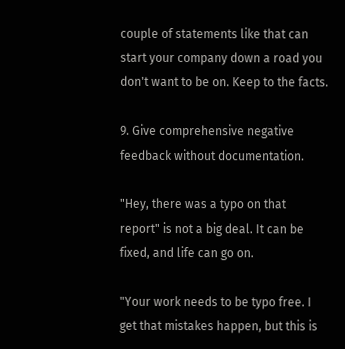couple of statements like that can start your company down a road you don't want to be on. Keep to the facts.

9. Give comprehensive negative feedback without documentation.

"Hey, there was a typo on that report" is not a big deal. It can be fixed, and life can go on.

"Your work needs to be typo free. I get that mistakes happen, but this is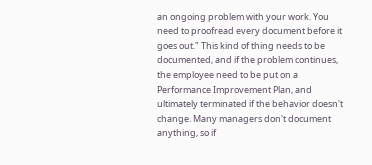an ongoing problem with your work. You need to proofread every document before it goes out." This kind of thing needs to be documented, and if the problem continues, the employee need to be put on a Performance Improvement Plan, and ultimately terminated if the behavior doesn't change. Many managers don't document anything, so if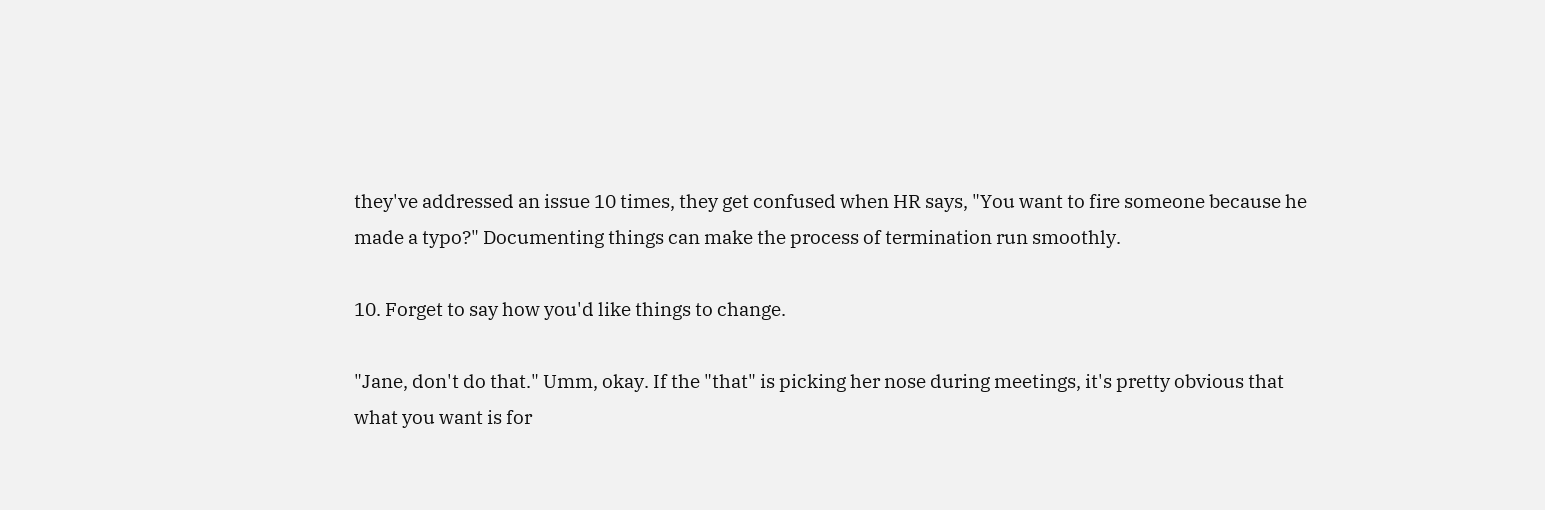they've addressed an issue 10 times, they get confused when HR says, "You want to fire someone because he made a typo?" Documenting things can make the process of termination run smoothly.

10. Forget to say how you'd like things to change.

"Jane, don't do that." Umm, okay. If the "that" is picking her nose during meetings, it's pretty obvious that what you want is for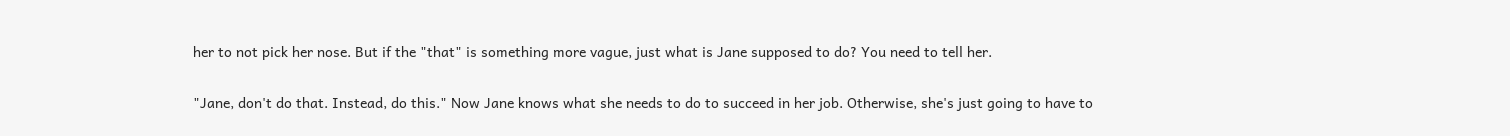her to not pick her nose. But if the "that" is something more vague, just what is Jane supposed to do? You need to tell her.

"Jane, don't do that. Instead, do this." Now Jane knows what she needs to do to succeed in her job. Otherwise, she's just going to have to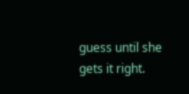guess until she gets it right.